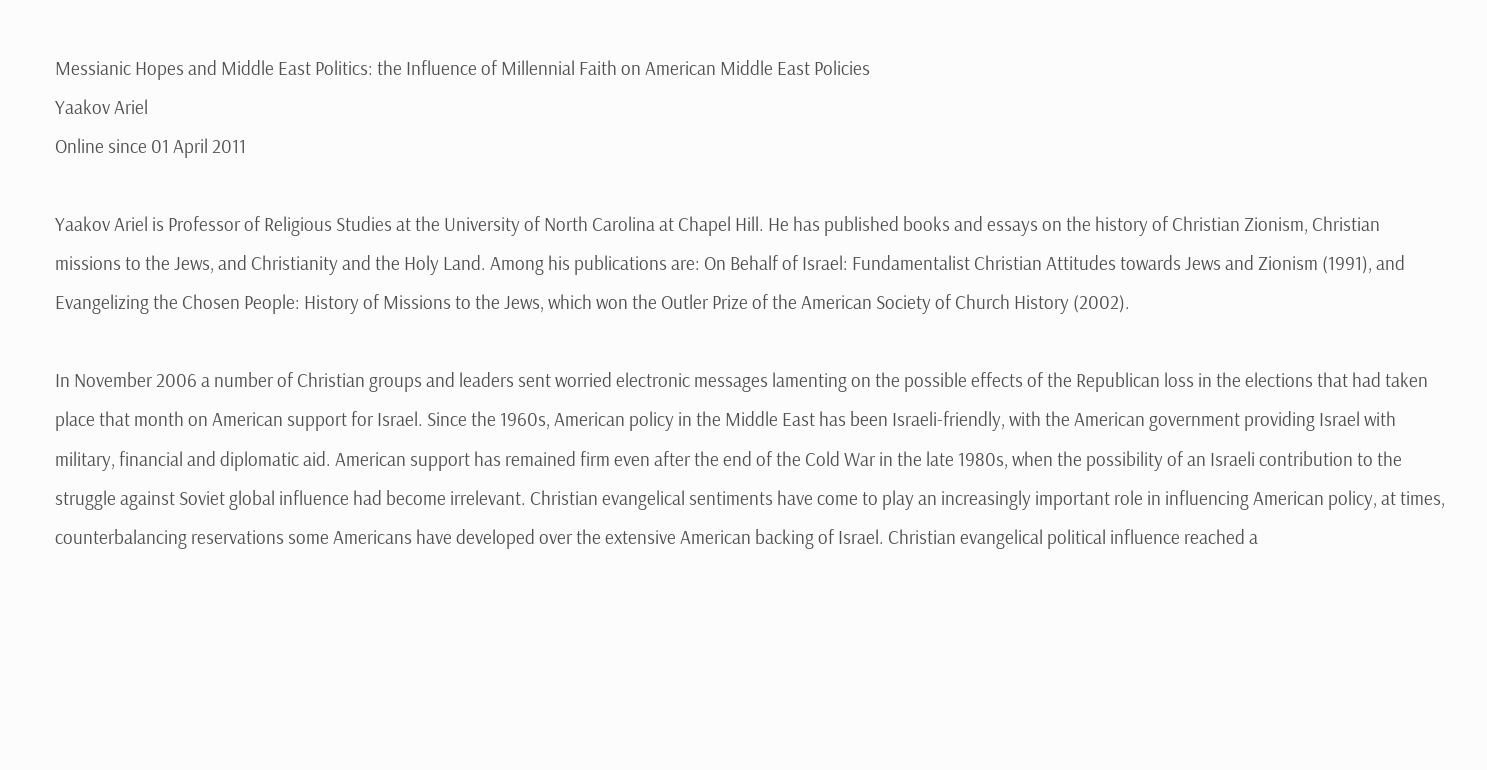Messianic Hopes and Middle East Politics: the Influence of Millennial Faith on American Middle East Policies
Yaakov Ariel
Online since 01 April 2011

Yaakov Ariel is Professor of Religious Studies at the University of North Carolina at Chapel Hill. He has published books and essays on the history of Christian Zionism, Christian missions to the Jews, and Christianity and the Holy Land. Among his publications are: On Behalf of Israel: Fundamentalist Christian Attitudes towards Jews and Zionism (1991), and Evangelizing the Chosen People: History of Missions to the Jews, which won the Outler Prize of the American Society of Church History (2002).

In November 2006 a number of Christian groups and leaders sent worried electronic messages lamenting on the possible effects of the Republican loss in the elections that had taken place that month on American support for Israel. Since the 1960s, American policy in the Middle East has been Israeli-friendly, with the American government providing Israel with military, financial and diplomatic aid. American support has remained firm even after the end of the Cold War in the late 1980s, when the possibility of an Israeli contribution to the struggle against Soviet global influence had become irrelevant. Christian evangelical sentiments have come to play an increasingly important role in influencing American policy, at times, counterbalancing reservations some Americans have developed over the extensive American backing of Israel. Christian evangelical political influence reached a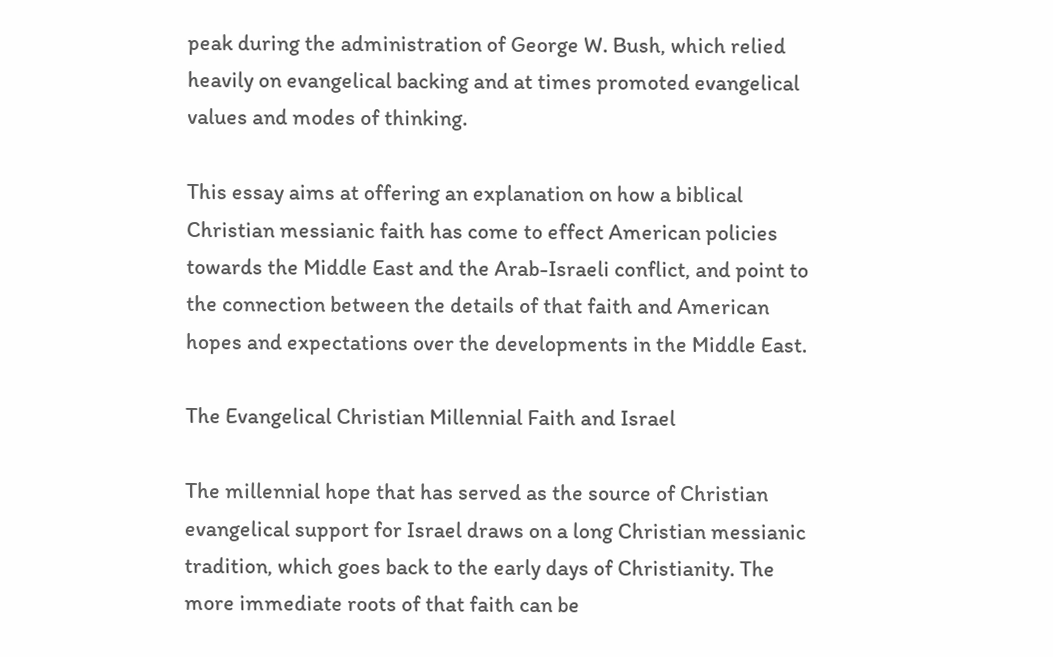peak during the administration of George W. Bush, which relied heavily on evangelical backing and at times promoted evangelical values and modes of thinking.

This essay aims at offering an explanation on how a biblical Christian messianic faith has come to effect American policies towards the Middle East and the Arab-Israeli conflict, and point to the connection between the details of that faith and American hopes and expectations over the developments in the Middle East.

The Evangelical Christian Millennial Faith and Israel

The millennial hope that has served as the source of Christian evangelical support for Israel draws on a long Christian messianic tradition, which goes back to the early days of Christianity. The more immediate roots of that faith can be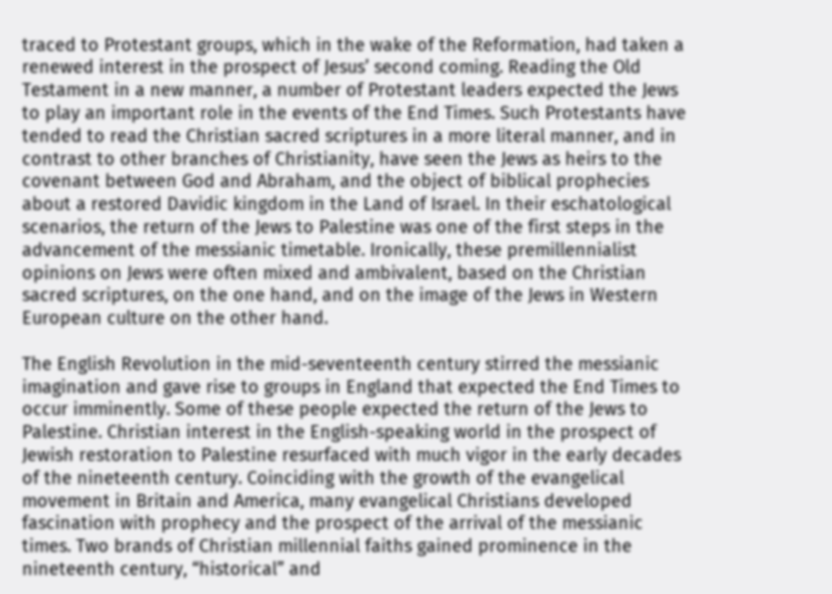traced to Protestant groups, which in the wake of the Reformation, had taken a renewed interest in the prospect of Jesus’ second coming. Reading the Old Testament in a new manner, a number of Protestant leaders expected the Jews to play an important role in the events of the End Times. Such Protestants have tended to read the Christian sacred scriptures in a more literal manner, and in contrast to other branches of Christianity, have seen the Jews as heirs to the covenant between God and Abraham, and the object of biblical prophecies about a restored Davidic kingdom in the Land of Israel. In their eschatological scenarios, the return of the Jews to Palestine was one of the first steps in the advancement of the messianic timetable. Ironically, these premillennialist opinions on Jews were often mixed and ambivalent, based on the Christian sacred scriptures, on the one hand, and on the image of the Jews in Western European culture on the other hand.

The English Revolution in the mid-seventeenth century stirred the messianic imagination and gave rise to groups in England that expected the End Times to occur imminently. Some of these people expected the return of the Jews to Palestine. Christian interest in the English-speaking world in the prospect of Jewish restoration to Palestine resurfaced with much vigor in the early decades of the nineteenth century. Coinciding with the growth of the evangelical movement in Britain and America, many evangelical Christians developed fascination with prophecy and the prospect of the arrival of the messianic times. Two brands of Christian millennial faiths gained prominence in the nineteenth century, “historical” and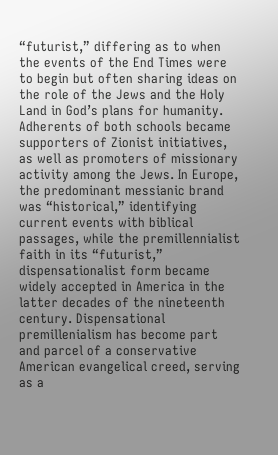“futurist,” differing as to when the events of the End Times were to begin but often sharing ideas on the role of the Jews and the Holy Land in God’s plans for humanity. Adherents of both schools became supporters of Zionist initiatives, as well as promoters of missionary activity among the Jews. In Europe, the predominant messianic brand was “historical,” identifying current events with biblical passages, while the premillennialist faith in its “futurist,” dispensationalist form became widely accepted in America in the latter decades of the nineteenth century. Dispensational premillenialism has become part and parcel of a conservative American evangelical creed, serving as a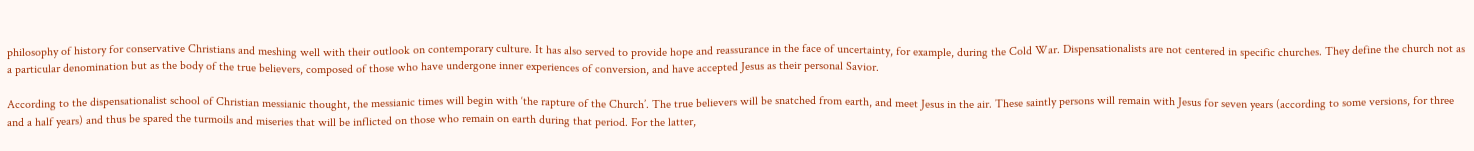philosophy of history for conservative Christians and meshing well with their outlook on contemporary culture. It has also served to provide hope and reassurance in the face of uncertainty, for example, during the Cold War. Dispensationalists are not centered in specific churches. They define the church not as a particular denomination but as the body of the true believers, composed of those who have undergone inner experiences of conversion, and have accepted Jesus as their personal Savior.

According to the dispensationalist school of Christian messianic thought, the messianic times will begin with ‘the rapture of the Church’. The true believers will be snatched from earth, and meet Jesus in the air. These saintly persons will remain with Jesus for seven years (according to some versions, for three and a half years) and thus be spared the turmoils and miseries that will be inflicted on those who remain on earth during that period. For the latter,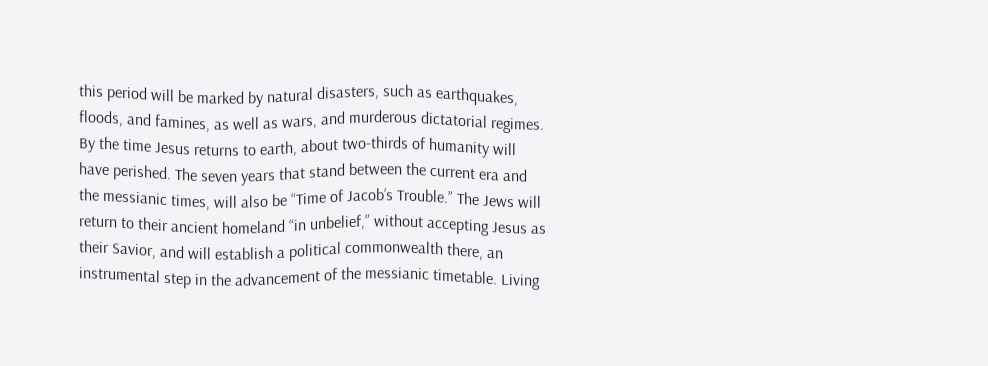this period will be marked by natural disasters, such as earthquakes, floods, and famines, as well as wars, and murderous dictatorial regimes. By the time Jesus returns to earth, about two-thirds of humanity will have perished. The seven years that stand between the current era and the messianic times, will also be “Time of Jacob’s Trouble.” The Jews will return to their ancient homeland “in unbelief,” without accepting Jesus as their Savior, and will establish a political commonwealth there, an instrumental step in the advancement of the messianic timetable. Living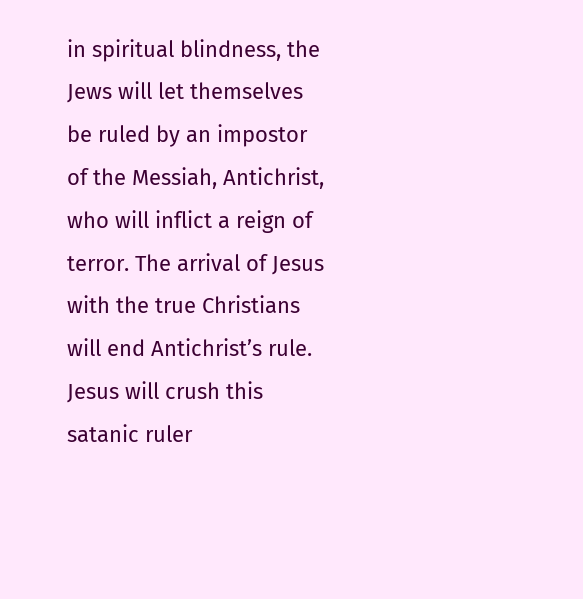in spiritual blindness, the Jews will let themselves be ruled by an impostor of the Messiah, Antichrist, who will inflict a reign of terror. The arrival of Jesus with the true Christians will end Antichrist’s rule. Jesus will crush this satanic ruler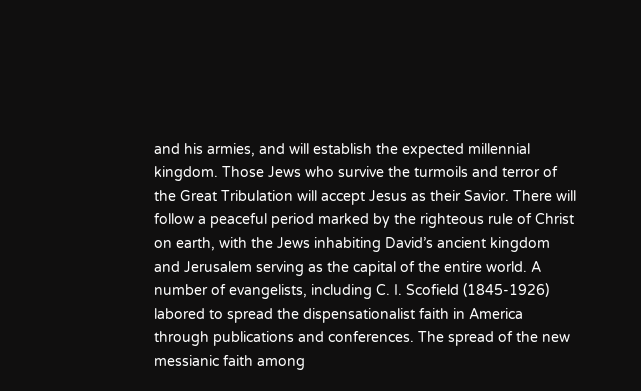and his armies, and will establish the expected millennial kingdom. Those Jews who survive the turmoils and terror of the Great Tribulation will accept Jesus as their Savior. There will follow a peaceful period marked by the righteous rule of Christ on earth, with the Jews inhabiting David’s ancient kingdom and Jerusalem serving as the capital of the entire world. A number of evangelists, including C. I. Scofield (1845-1926) labored to spread the dispensationalist faith in America through publications and conferences. The spread of the new messianic faith among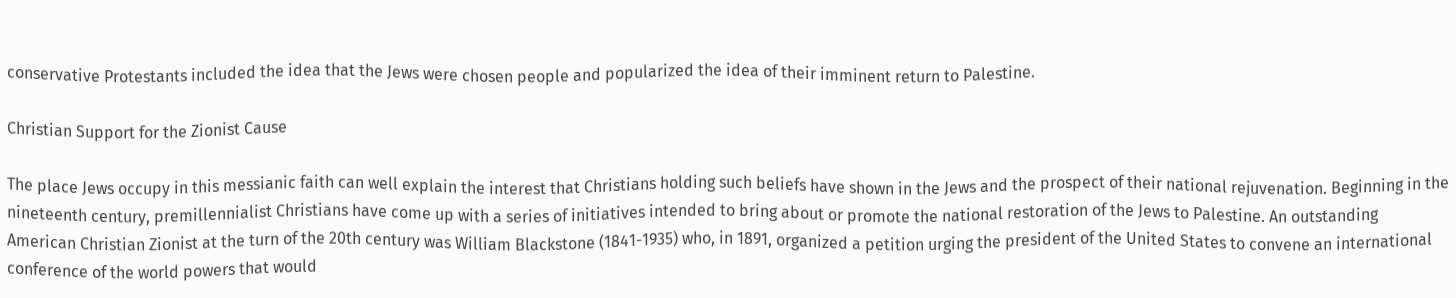conservative Protestants included the idea that the Jews were chosen people and popularized the idea of their imminent return to Palestine.

Christian Support for the Zionist Cause

The place Jews occupy in this messianic faith can well explain the interest that Christians holding such beliefs have shown in the Jews and the prospect of their national rejuvenation. Beginning in the nineteenth century, premillennialist Christians have come up with a series of initiatives intended to bring about or promote the national restoration of the Jews to Palestine. An outstanding American Christian Zionist at the turn of the 20th century was William Blackstone (1841-1935) who, in 1891, organized a petition urging the president of the United States to convene an international conference of the world powers that would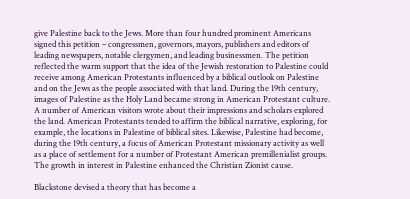give Palestine back to the Jews. More than four hundred prominent Americans signed this petition – congressmen, governors, mayors, publishers and editors of leading newspapers, notable clergymen, and leading businessmen. The petition reflected the warm support that the idea of the Jewish restoration to Palestine could receive among American Protestants influenced by a biblical outlook on Palestine and on the Jews as the people associated with that land. During the 19th century, images of Palestine as the Holy Land became strong in American Protestant culture. A number of American visitors wrote about their impressions and scholars explored the land. American Protestants tended to affirm the biblical narrative, exploring, for example, the locations in Palestine of biblical sites. Likewise, Palestine had become, during the 19th century, a focus of American Protestant missionary activity as well as a place of settlement for a number of Protestant American premillenialist groups. The growth in interest in Palestine enhanced the Christian Zionist cause.

Blackstone devised a theory that has become a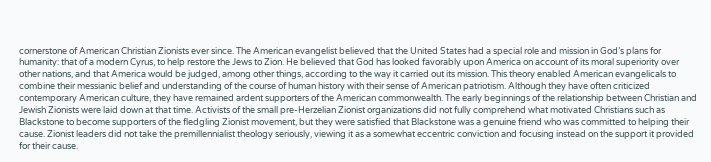cornerstone of American Christian Zionists ever since. The American evangelist believed that the United States had a special role and mission in God’s plans for humanity: that of a modern Cyrus, to help restore the Jews to Zion. He believed that God has looked favorably upon America on account of its moral superiority over other nations, and that America would be judged, among other things, according to the way it carried out its mission. This theory enabled American evangelicals to combine their messianic belief and understanding of the course of human history with their sense of American patriotism. Although they have often criticized contemporary American culture, they have remained ardent supporters of the American commonwealth. The early beginnings of the relationship between Christian and Jewish Zionists were laid down at that time. Activists of the small pre-Herzelian Zionist organizations did not fully comprehend what motivated Christians such as Blackstone to become supporters of the fledgling Zionist movement, but they were satisfied that Blackstone was a genuine friend who was committed to helping their cause. Zionist leaders did not take the premillennialist theology seriously, viewing it as a somewhat eccentric conviction and focusing instead on the support it provided for their cause.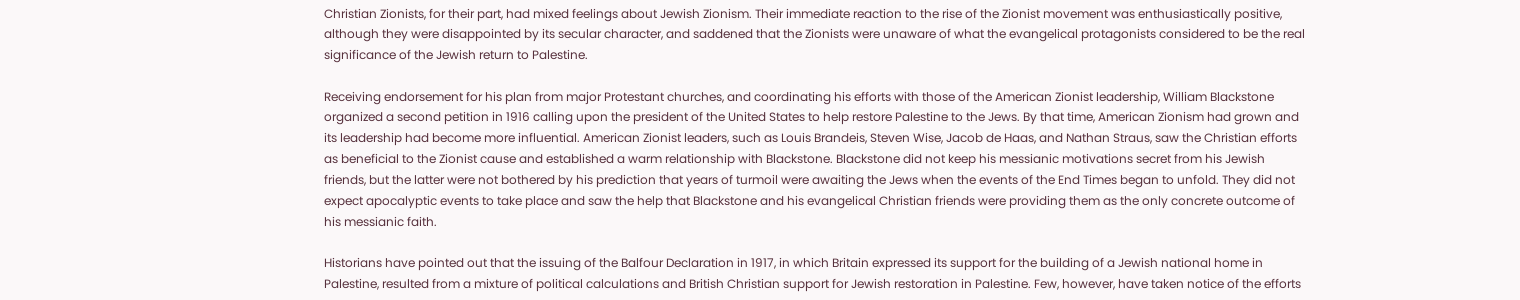Christian Zionists, for their part, had mixed feelings about Jewish Zionism. Their immediate reaction to the rise of the Zionist movement was enthusiastically positive, although they were disappointed by its secular character, and saddened that the Zionists were unaware of what the evangelical protagonists considered to be the real significance of the Jewish return to Palestine.

Receiving endorsement for his plan from major Protestant churches, and coordinating his efforts with those of the American Zionist leadership, William Blackstone organized a second petition in 1916 calling upon the president of the United States to help restore Palestine to the Jews. By that time, American Zionism had grown and its leadership had become more influential. American Zionist leaders, such as Louis Brandeis, Steven Wise, Jacob de Haas, and Nathan Straus, saw the Christian efforts as beneficial to the Zionist cause and established a warm relationship with Blackstone. Blackstone did not keep his messianic motivations secret from his Jewish friends, but the latter were not bothered by his prediction that years of turmoil were awaiting the Jews when the events of the End Times began to unfold. They did not expect apocalyptic events to take place and saw the help that Blackstone and his evangelical Christian friends were providing them as the only concrete outcome of his messianic faith.

Historians have pointed out that the issuing of the Balfour Declaration in 1917, in which Britain expressed its support for the building of a Jewish national home in Palestine, resulted from a mixture of political calculations and British Christian support for Jewish restoration in Palestine. Few, however, have taken notice of the efforts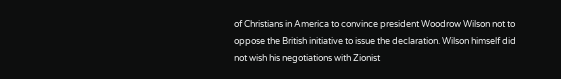of Christians in America to convince president Woodrow Wilson not to oppose the British initiative to issue the declaration. Wilson himself did not wish his negotiations with Zionist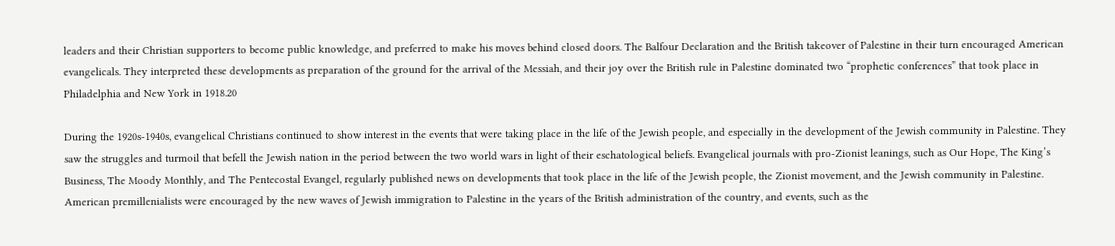leaders and their Christian supporters to become public knowledge, and preferred to make his moves behind closed doors. The Balfour Declaration and the British takeover of Palestine in their turn encouraged American evangelicals. They interpreted these developments as preparation of the ground for the arrival of the Messiah, and their joy over the British rule in Palestine dominated two “prophetic conferences” that took place in Philadelphia and New York in 1918.20

During the 1920s-1940s, evangelical Christians continued to show interest in the events that were taking place in the life of the Jewish people, and especially in the development of the Jewish community in Palestine. They saw the struggles and turmoil that befell the Jewish nation in the period between the two world wars in light of their eschatological beliefs. Evangelical journals with pro-Zionist leanings, such as Our Hope, The King’s Business, The Moody Monthly, and The Pentecostal Evangel, regularly published news on developments that took place in the life of the Jewish people, the Zionist movement, and the Jewish community in Palestine. American premillenialists were encouraged by the new waves of Jewish immigration to Palestine in the years of the British administration of the country, and events, such as the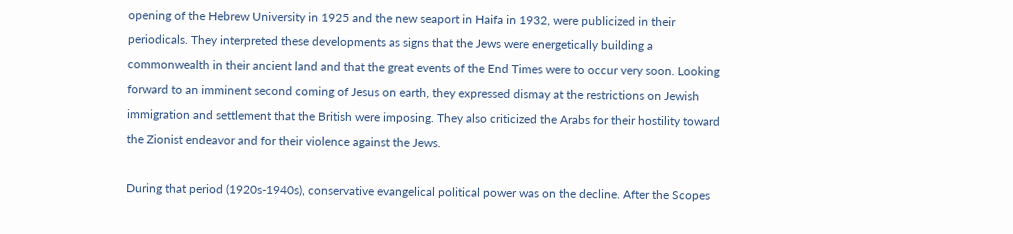opening of the Hebrew University in 1925 and the new seaport in Haifa in 1932, were publicized in their periodicals. They interpreted these developments as signs that the Jews were energetically building a commonwealth in their ancient land and that the great events of the End Times were to occur very soon. Looking forward to an imminent second coming of Jesus on earth, they expressed dismay at the restrictions on Jewish immigration and settlement that the British were imposing. They also criticized the Arabs for their hostility toward the Zionist endeavor and for their violence against the Jews.

During that period (1920s-1940s), conservative evangelical political power was on the decline. After the Scopes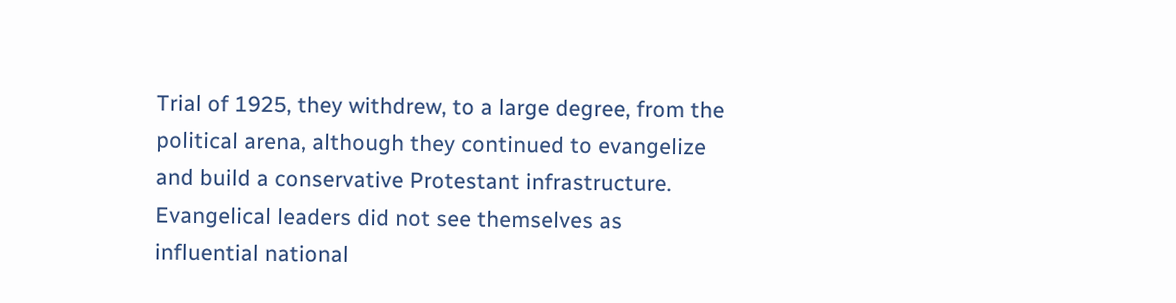Trial of 1925, they withdrew, to a large degree, from the political arena, although they continued to evangelize and build a conservative Protestant infrastructure. Evangelical leaders did not see themselves as influential national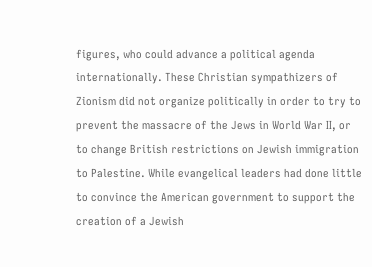figures, who could advance a political agenda internationally. These Christian sympathizers of Zionism did not organize politically in order to try to prevent the massacre of the Jews in World War II, or to change British restrictions on Jewish immigration to Palestine. While evangelical leaders had done little to convince the American government to support the creation of a Jewish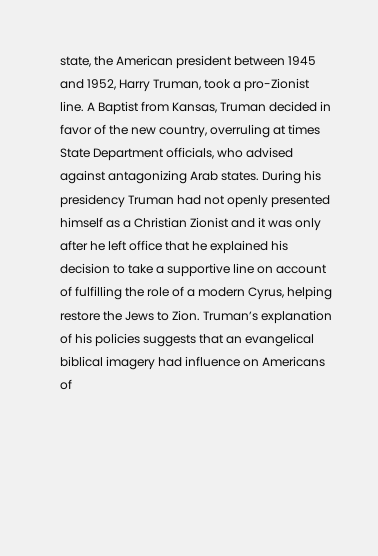state, the American president between 1945 and 1952, Harry Truman, took a pro-Zionist line. A Baptist from Kansas, Truman decided in favor of the new country, overruling at times State Department officials, who advised against antagonizing Arab states. During his presidency Truman had not openly presented himself as a Christian Zionist and it was only after he left office that he explained his decision to take a supportive line on account of fulfilling the role of a modern Cyrus, helping restore the Jews to Zion. Truman’s explanation of his policies suggests that an evangelical biblical imagery had influence on Americans of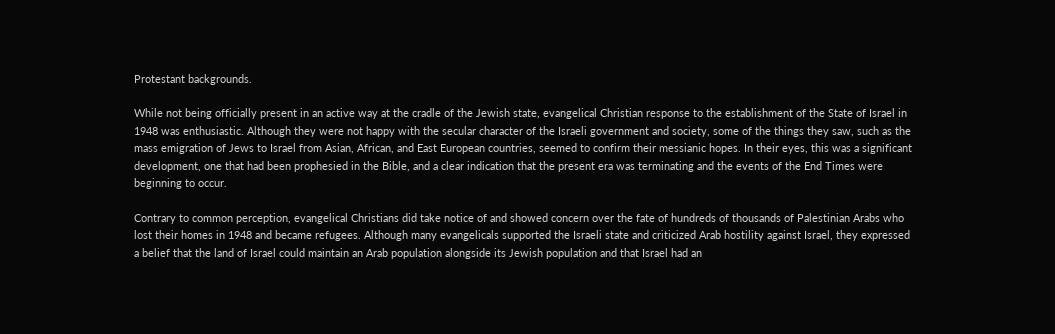Protestant backgrounds.

While not being officially present in an active way at the cradle of the Jewish state, evangelical Christian response to the establishment of the State of Israel in 1948 was enthusiastic. Although they were not happy with the secular character of the Israeli government and society, some of the things they saw, such as the mass emigration of Jews to Israel from Asian, African, and East European countries, seemed to confirm their messianic hopes. In their eyes, this was a significant development, one that had been prophesied in the Bible, and a clear indication that the present era was terminating and the events of the End Times were beginning to occur.

Contrary to common perception, evangelical Christians did take notice of and showed concern over the fate of hundreds of thousands of Palestinian Arabs who lost their homes in 1948 and became refugees. Although many evangelicals supported the Israeli state and criticized Arab hostility against Israel, they expressed a belief that the land of Israel could maintain an Arab population alongside its Jewish population and that Israel had an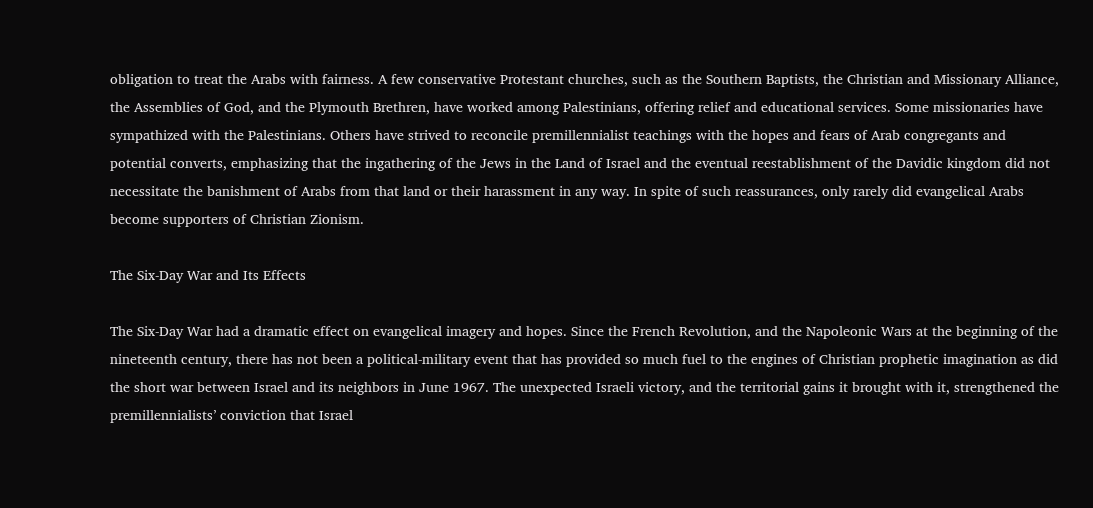obligation to treat the Arabs with fairness. A few conservative Protestant churches, such as the Southern Baptists, the Christian and Missionary Alliance, the Assemblies of God, and the Plymouth Brethren, have worked among Palestinians, offering relief and educational services. Some missionaries have sympathized with the Palestinians. Others have strived to reconcile premillennialist teachings with the hopes and fears of Arab congregants and potential converts, emphasizing that the ingathering of the Jews in the Land of Israel and the eventual reestablishment of the Davidic kingdom did not necessitate the banishment of Arabs from that land or their harassment in any way. In spite of such reassurances, only rarely did evangelical Arabs become supporters of Christian Zionism.

The Six-Day War and Its Effects

The Six-Day War had a dramatic effect on evangelical imagery and hopes. Since the French Revolution, and the Napoleonic Wars at the beginning of the nineteenth century, there has not been a political-military event that has provided so much fuel to the engines of Christian prophetic imagination as did the short war between Israel and its neighbors in June 1967. The unexpected Israeli victory, and the territorial gains it brought with it, strengthened the premillennialists’ conviction that Israel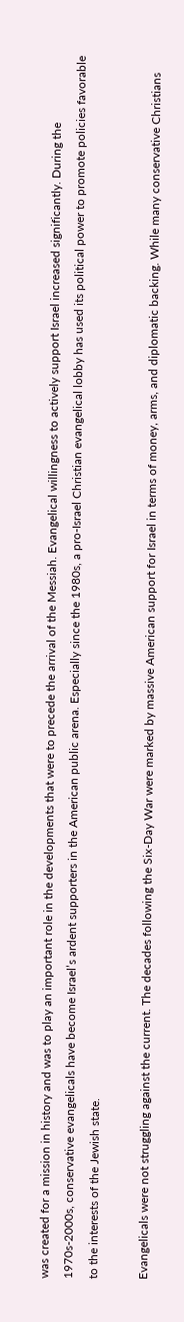was created for a mission in history and was to play an important role in the developments that were to precede the arrival of the Messiah. Evangelical willingness to actively support Israel increased significantly. During the 1970s-2000s, conservative evangelicals have become Israel’s ardent supporters in the American public arena. Especially since the 1980s, a pro-Israel Christian evangelical lobby has used its political power to promote policies favorable to the interests of the Jewish state.

Evangelicals were not struggling against the current. The decades following the Six-Day War were marked by massive American support for Israel in terms of money, arms, and diplomatic backing. While many conservative Christians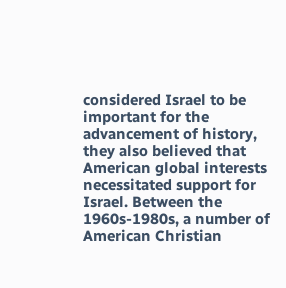considered Israel to be important for the advancement of history, they also believed that American global interests necessitated support for Israel. Between the 1960s-1980s, a number of American Christian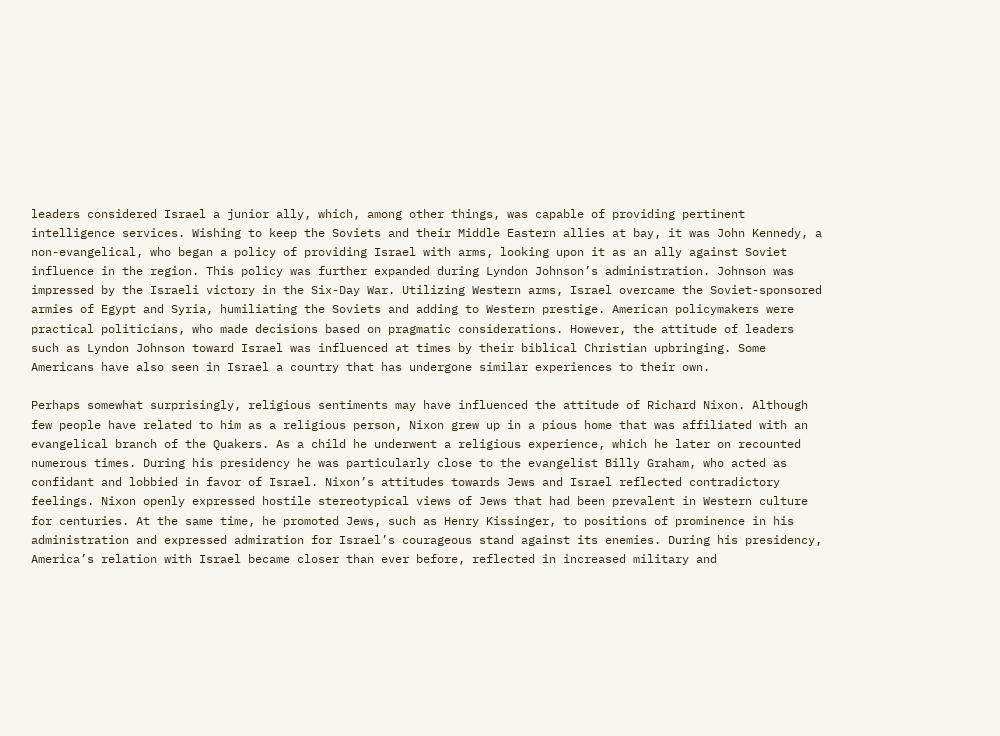leaders considered Israel a junior ally, which, among other things, was capable of providing pertinent intelligence services. Wishing to keep the Soviets and their Middle Eastern allies at bay, it was John Kennedy, a non-evangelical, who began a policy of providing Israel with arms, looking upon it as an ally against Soviet influence in the region. This policy was further expanded during Lyndon Johnson’s administration. Johnson was impressed by the Israeli victory in the Six-Day War. Utilizing Western arms, Israel overcame the Soviet-sponsored armies of Egypt and Syria, humiliating the Soviets and adding to Western prestige. American policymakers were practical politicians, who made decisions based on pragmatic considerations. However, the attitude of leaders such as Lyndon Johnson toward Israel was influenced at times by their biblical Christian upbringing. Some Americans have also seen in Israel a country that has undergone similar experiences to their own.

Perhaps somewhat surprisingly, religious sentiments may have influenced the attitude of Richard Nixon. Although few people have related to him as a religious person, Nixon grew up in a pious home that was affiliated with an evangelical branch of the Quakers. As a child he underwent a religious experience, which he later on recounted numerous times. During his presidency he was particularly close to the evangelist Billy Graham, who acted as confidant and lobbied in favor of Israel. Nixon’s attitudes towards Jews and Israel reflected contradictory feelings. Nixon openly expressed hostile stereotypical views of Jews that had been prevalent in Western culture for centuries. At the same time, he promoted Jews, such as Henry Kissinger, to positions of prominence in his administration and expressed admiration for Israel’s courageous stand against its enemies. During his presidency, America’s relation with Israel became closer than ever before, reflected in increased military and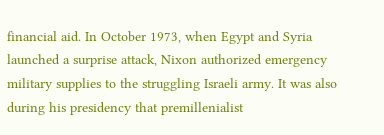financial aid. In October 1973, when Egypt and Syria launched a surprise attack, Nixon authorized emergency military supplies to the struggling Israeli army. It was also during his presidency that premillenialist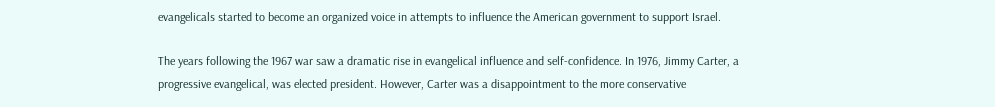evangelicals started to become an organized voice in attempts to influence the American government to support Israel.

The years following the 1967 war saw a dramatic rise in evangelical influence and self-confidence. In 1976, Jimmy Carter, a progressive evangelical, was elected president. However, Carter was a disappointment to the more conservative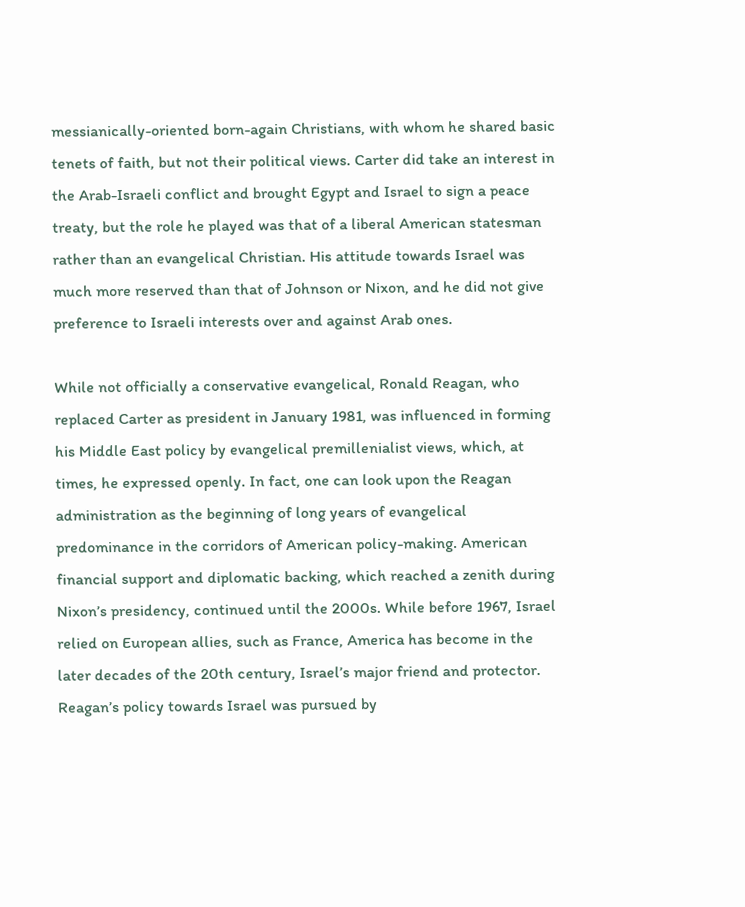messianically-oriented born-again Christians, with whom he shared basic tenets of faith, but not their political views. Carter did take an interest in the Arab-Israeli conflict and brought Egypt and Israel to sign a peace treaty, but the role he played was that of a liberal American statesman rather than an evangelical Christian. His attitude towards Israel was much more reserved than that of Johnson or Nixon, and he did not give preference to Israeli interests over and against Arab ones.

While not officially a conservative evangelical, Ronald Reagan, who replaced Carter as president in January 1981, was influenced in forming his Middle East policy by evangelical premillenialist views, which, at times, he expressed openly. In fact, one can look upon the Reagan administration as the beginning of long years of evangelical predominance in the corridors of American policy-making. American financial support and diplomatic backing, which reached a zenith during Nixon’s presidency, continued until the 2000s. While before 1967, Israel relied on European allies, such as France, America has become in the later decades of the 20th century, Israel’s major friend and protector. Reagan’s policy towards Israel was pursued by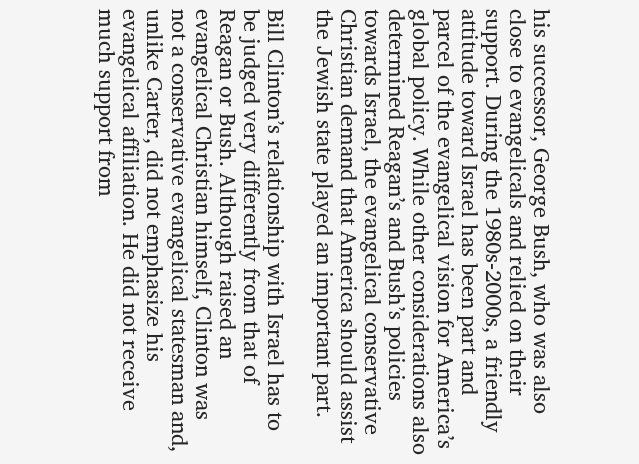his successor, George Bush, who was also close to evangelicals and relied on their support. During the 1980s-2000s, a friendly attitude toward Israel has been part and parcel of the evangelical vision for America’s global policy. While other considerations also determined Reagan’s and Bush’s policies towards Israel, the evangelical conservative Christian demand that America should assist the Jewish state played an important part.

Bill Clinton’s relationship with Israel has to be judged very differently from that of Reagan or Bush. Although raised an evangelical Christian himself, Clinton was not a conservative evangelical statesman and, unlike Carter, did not emphasize his evangelical affiliation. He did not receive much support from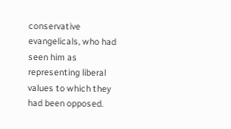conservative evangelicals, who had seen him as representing liberal values to which they had been opposed.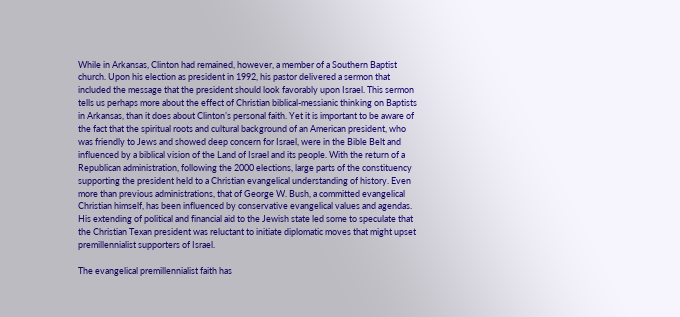While in Arkansas, Clinton had remained, however, a member of a Southern Baptist church. Upon his election as president in 1992, his pastor delivered a sermon that included the message that the president should look favorably upon Israel. This sermon tells us perhaps more about the effect of Christian biblical-messianic thinking on Baptists in Arkansas, than it does about Clinton’s personal faith. Yet it is important to be aware of the fact that the spiritual roots and cultural background of an American president, who was friendly to Jews and showed deep concern for Israel, were in the Bible Belt and influenced by a biblical vision of the Land of Israel and its people. With the return of a Republican administration, following the 2000 elections, large parts of the constituency supporting the president held to a Christian evangelical understanding of history. Even more than previous administrations, that of George W. Bush, a committed evangelical Christian himself, has been influenced by conservative evangelical values and agendas. His extending of political and financial aid to the Jewish state led some to speculate that the Christian Texan president was reluctant to initiate diplomatic moves that might upset premillennialist supporters of Israel.

The evangelical premillennialist faith has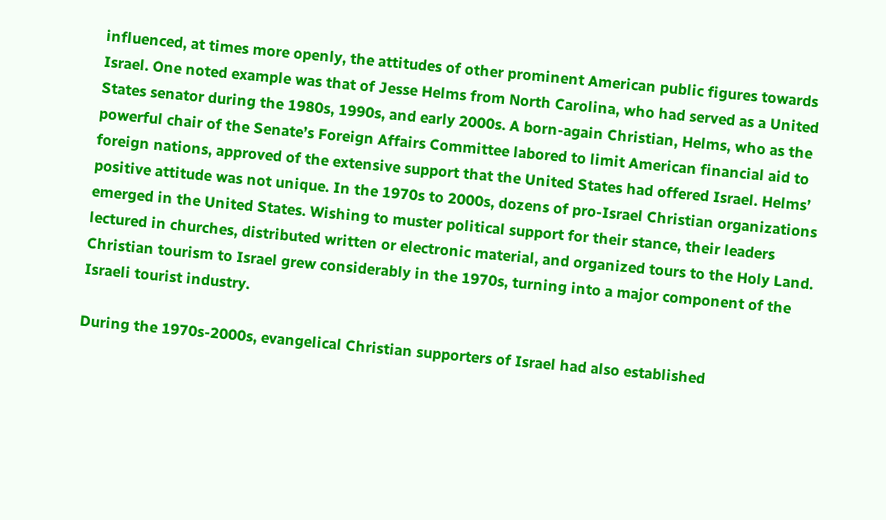influenced, at times more openly, the attitudes of other prominent American public figures towards Israel. One noted example was that of Jesse Helms from North Carolina, who had served as a United States senator during the 1980s, 1990s, and early 2000s. A born-again Christian, Helms, who as the powerful chair of the Senate’s Foreign Affairs Committee labored to limit American financial aid to foreign nations, approved of the extensive support that the United States had offered Israel. Helms’ positive attitude was not unique. In the 1970s to 2000s, dozens of pro-Israel Christian organizations emerged in the United States. Wishing to muster political support for their stance, their leaders lectured in churches, distributed written or electronic material, and organized tours to the Holy Land. Christian tourism to Israel grew considerably in the 1970s, turning into a major component of the Israeli tourist industry.

During the 1970s-2000s, evangelical Christian supporters of Israel had also established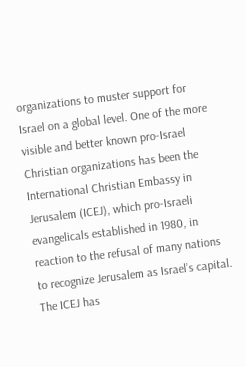organizations to muster support for Israel on a global level. One of the more visible and better known pro-Israel Christian organizations has been the International Christian Embassy in Jerusalem (ICEJ), which pro-Israeli evangelicals established in 1980, in reaction to the refusal of many nations to recognize Jerusalem as Israel’s capital. The ICEJ has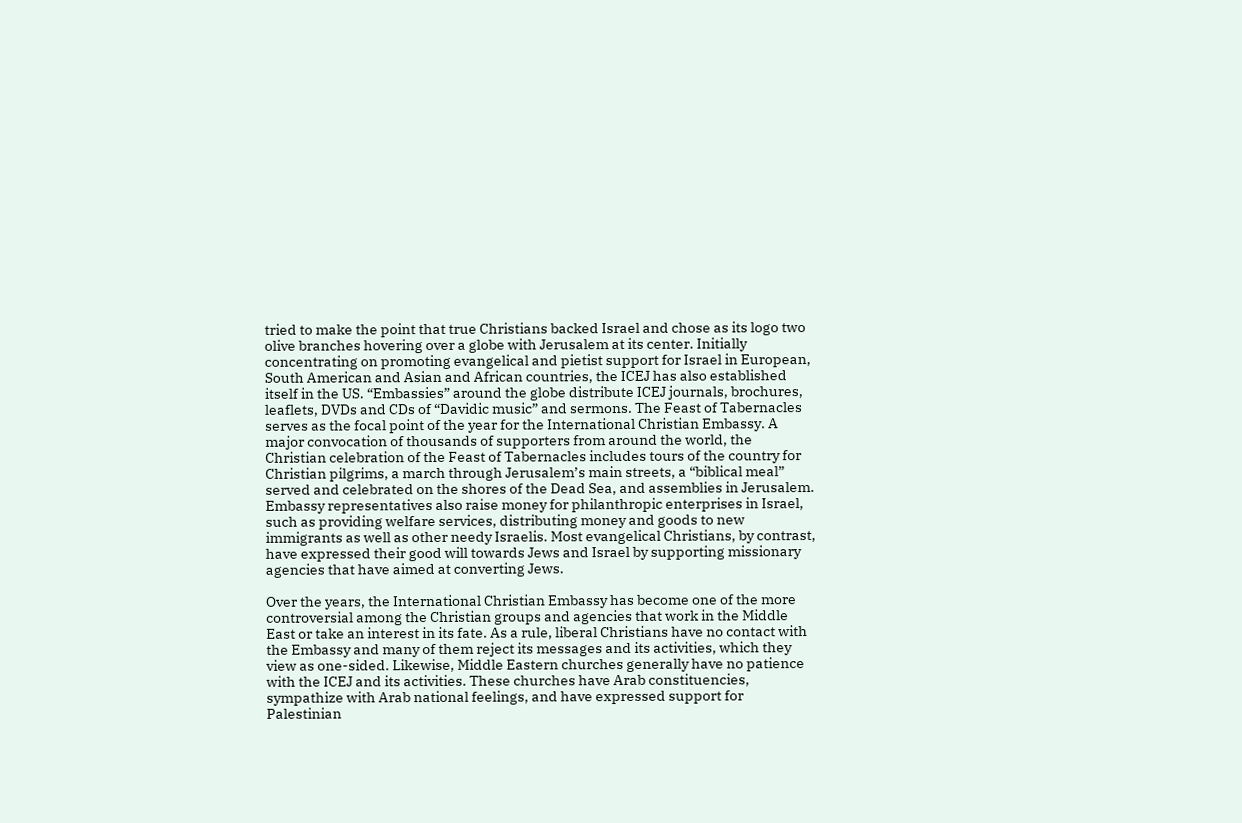tried to make the point that true Christians backed Israel and chose as its logo two olive branches hovering over a globe with Jerusalem at its center. Initially concentrating on promoting evangelical and pietist support for Israel in European, South American and Asian and African countries, the ICEJ has also established itself in the US. “Embassies” around the globe distribute ICEJ journals, brochures, leaflets, DVDs and CDs of “Davidic music” and sermons. The Feast of Tabernacles serves as the focal point of the year for the International Christian Embassy. A major convocation of thousands of supporters from around the world, the Christian celebration of the Feast of Tabernacles includes tours of the country for Christian pilgrims, a march through Jerusalem’s main streets, a “biblical meal” served and celebrated on the shores of the Dead Sea, and assemblies in Jerusalem. Embassy representatives also raise money for philanthropic enterprises in Israel, such as providing welfare services, distributing money and goods to new immigrants as well as other needy Israelis. Most evangelical Christians, by contrast, have expressed their good will towards Jews and Israel by supporting missionary agencies that have aimed at converting Jews.

Over the years, the International Christian Embassy has become one of the more controversial among the Christian groups and agencies that work in the Middle East or take an interest in its fate. As a rule, liberal Christians have no contact with the Embassy and many of them reject its messages and its activities, which they view as one-sided. Likewise, Middle Eastern churches generally have no patience with the ICEJ and its activities. These churches have Arab constituencies, sympathize with Arab national feelings, and have expressed support for Palestinian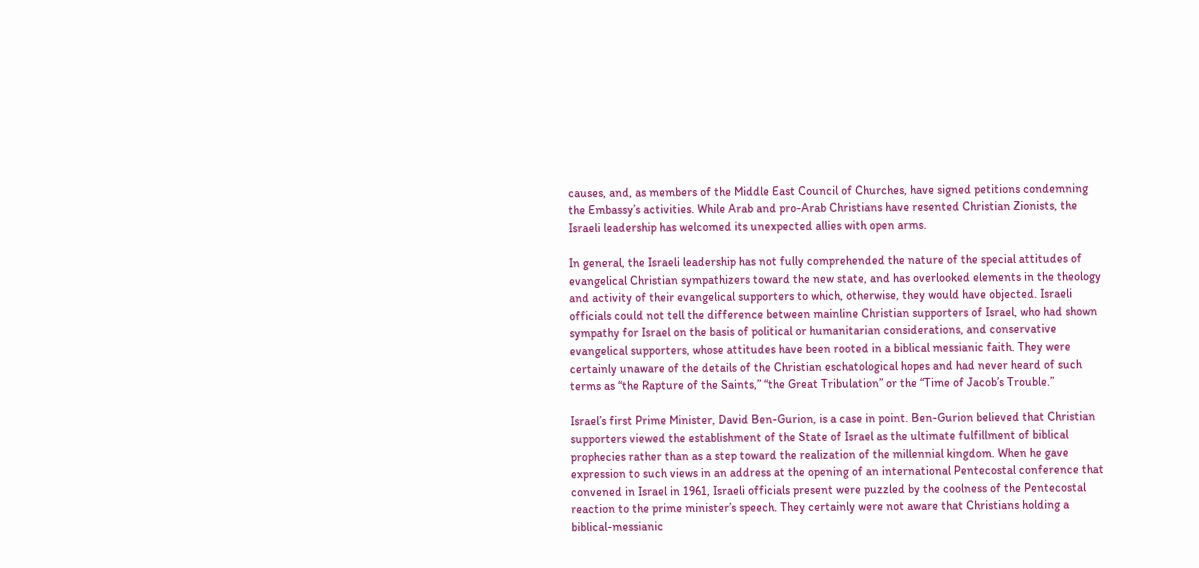causes, and, as members of the Middle East Council of Churches, have signed petitions condemning the Embassy’s activities. While Arab and pro-Arab Christians have resented Christian Zionists, the Israeli leadership has welcomed its unexpected allies with open arms.

In general, the Israeli leadership has not fully comprehended the nature of the special attitudes of evangelical Christian sympathizers toward the new state, and has overlooked elements in the theology and activity of their evangelical supporters to which, otherwise, they would have objected. Israeli officials could not tell the difference between mainline Christian supporters of Israel, who had shown sympathy for Israel on the basis of political or humanitarian considerations, and conservative evangelical supporters, whose attitudes have been rooted in a biblical messianic faith. They were certainly unaware of the details of the Christian eschatological hopes and had never heard of such terms as “the Rapture of the Saints,” “the Great Tribulation” or the “Time of Jacob’s Trouble.”

Israel’s first Prime Minister, David Ben-Gurion, is a case in point. Ben-Gurion believed that Christian supporters viewed the establishment of the State of Israel as the ultimate fulfillment of biblical prophecies rather than as a step toward the realization of the millennial kingdom. When he gave expression to such views in an address at the opening of an international Pentecostal conference that convened in Israel in 1961, Israeli officials present were puzzled by the coolness of the Pentecostal reaction to the prime minister’s speech. They certainly were not aware that Christians holding a biblical-messianic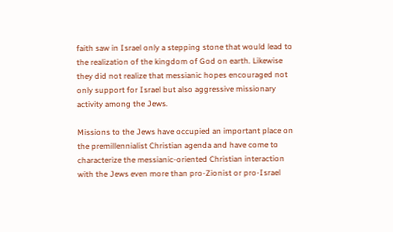faith saw in Israel only a stepping stone that would lead to the realization of the kingdom of God on earth. Likewise they did not realize that messianic hopes encouraged not only support for Israel but also aggressive missionary activity among the Jews.

Missions to the Jews have occupied an important place on the premillennialist Christian agenda and have come to characterize the messianic-oriented Christian interaction with the Jews even more than pro-Zionist or pro-Israel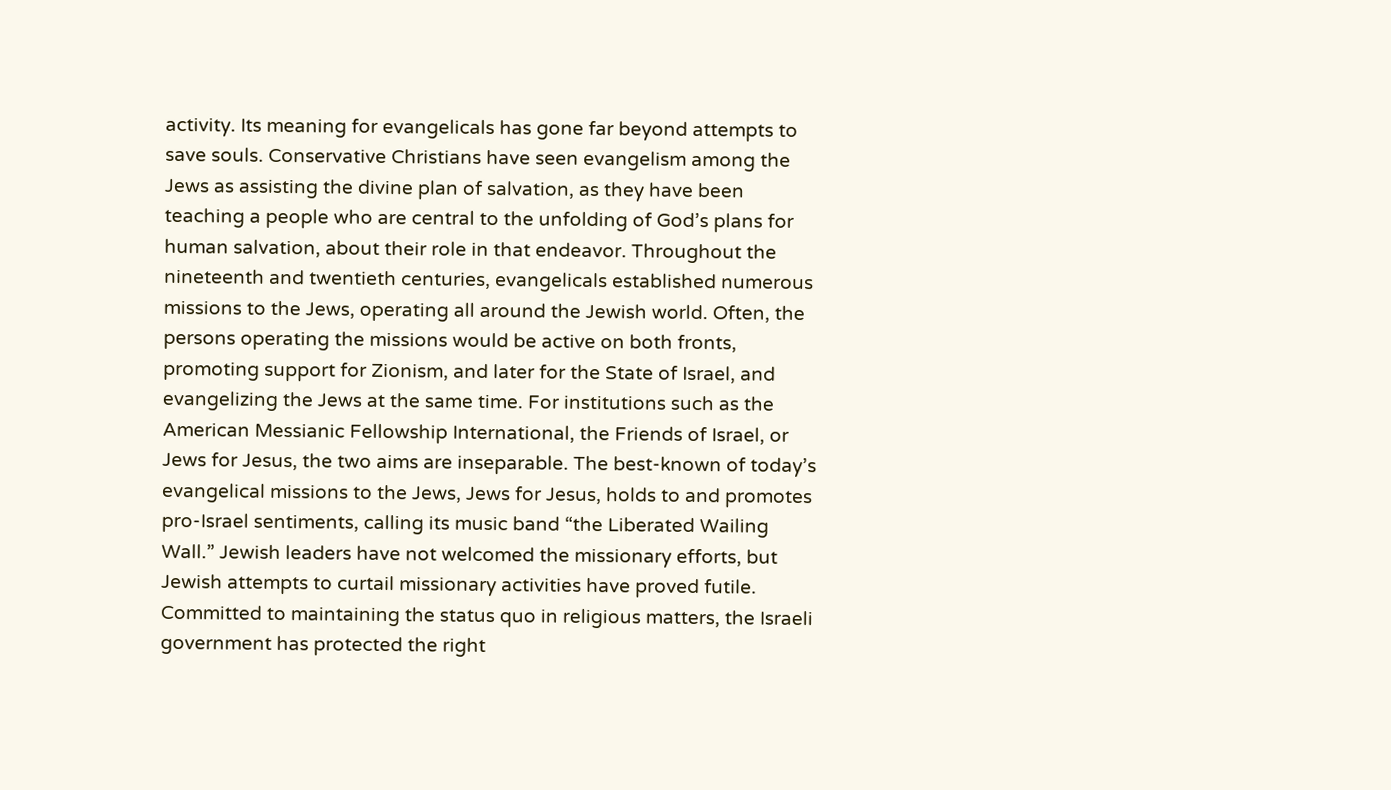activity. Its meaning for evangelicals has gone far beyond attempts to save souls. Conservative Christians have seen evangelism among the Jews as assisting the divine plan of salvation, as they have been teaching a people who are central to the unfolding of God’s plans for human salvation, about their role in that endeavor. Throughout the nineteenth and twentieth centuries, evangelicals established numerous missions to the Jews, operating all around the Jewish world. Often, the persons operating the missions would be active on both fronts, promoting support for Zionism, and later for the State of Israel, and evangelizing the Jews at the same time. For institutions such as the American Messianic Fellowship International, the Friends of Israel, or Jews for Jesus, the two aims are inseparable. The best-known of today’s evangelical missions to the Jews, Jews for Jesus, holds to and promotes pro-Israel sentiments, calling its music band “the Liberated Wailing Wall.” Jewish leaders have not welcomed the missionary efforts, but Jewish attempts to curtail missionary activities have proved futile. Committed to maintaining the status quo in religious matters, the Israeli government has protected the right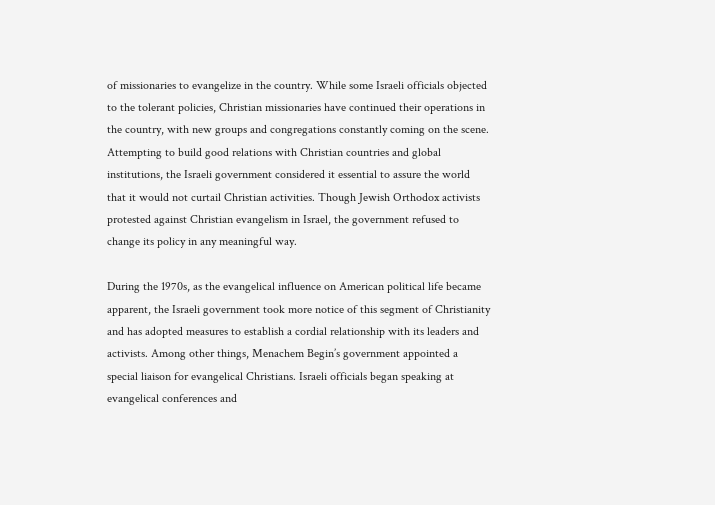of missionaries to evangelize in the country. While some Israeli officials objected to the tolerant policies, Christian missionaries have continued their operations in the country, with new groups and congregations constantly coming on the scene. Attempting to build good relations with Christian countries and global institutions, the Israeli government considered it essential to assure the world that it would not curtail Christian activities. Though Jewish Orthodox activists protested against Christian evangelism in Israel, the government refused to change its policy in any meaningful way.

During the 1970s, as the evangelical influence on American political life became apparent, the Israeli government took more notice of this segment of Christianity and has adopted measures to establish a cordial relationship with its leaders and activists. Among other things, Menachem Begin’s government appointed a special liaison for evangelical Christians. Israeli officials began speaking at evangelical conferences and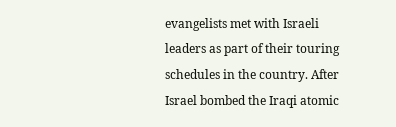evangelists met with Israeli leaders as part of their touring schedules in the country. After Israel bombed the Iraqi atomic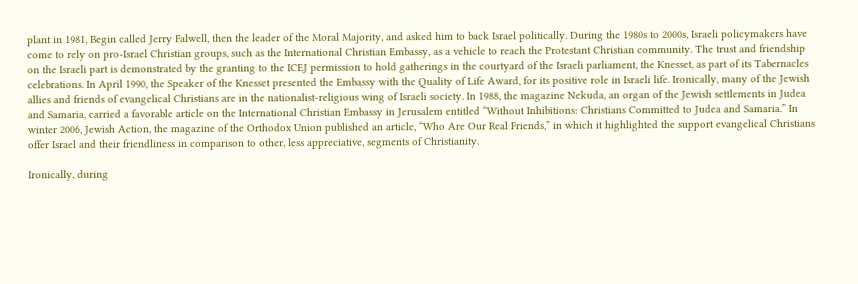plant in 1981, Begin called Jerry Falwell, then the leader of the Moral Majority, and asked him to back Israel politically. During the 1980s to 2000s, Israeli policymakers have come to rely on pro-Israel Christian groups, such as the International Christian Embassy, as a vehicle to reach the Protestant Christian community. The trust and friendship on the Israeli part is demonstrated by the granting to the ICEJ permission to hold gatherings in the courtyard of the Israeli parliament, the Knesset, as part of its Tabernacles celebrations. In April 1990, the Speaker of the Knesset presented the Embassy with the Quality of Life Award, for its positive role in Israeli life. Ironically, many of the Jewish allies and friends of evangelical Christians are in the nationalist-religious wing of Israeli society. In 1988, the magazine Nekuda, an organ of the Jewish settlements in Judea and Samaria, carried a favorable article on the International Christian Embassy in Jerusalem entitled “Without Inhibitions: Christians Committed to Judea and Samaria.” In winter 2006, Jewish Action, the magazine of the Orthodox Union published an article, “Who Are Our Real Friends,” in which it highlighted the support evangelical Christians offer Israel and their friendliness in comparison to other, less appreciative, segments of Christianity.

Ironically, during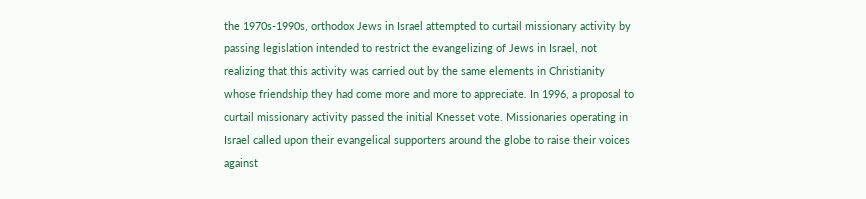the 1970s-1990s, orthodox Jews in Israel attempted to curtail missionary activity by passing legislation intended to restrict the evangelizing of Jews in Israel, not realizing that this activity was carried out by the same elements in Christianity whose friendship they had come more and more to appreciate. In 1996, a proposal to curtail missionary activity passed the initial Knesset vote. Missionaries operating in Israel called upon their evangelical supporters around the globe to raise their voices against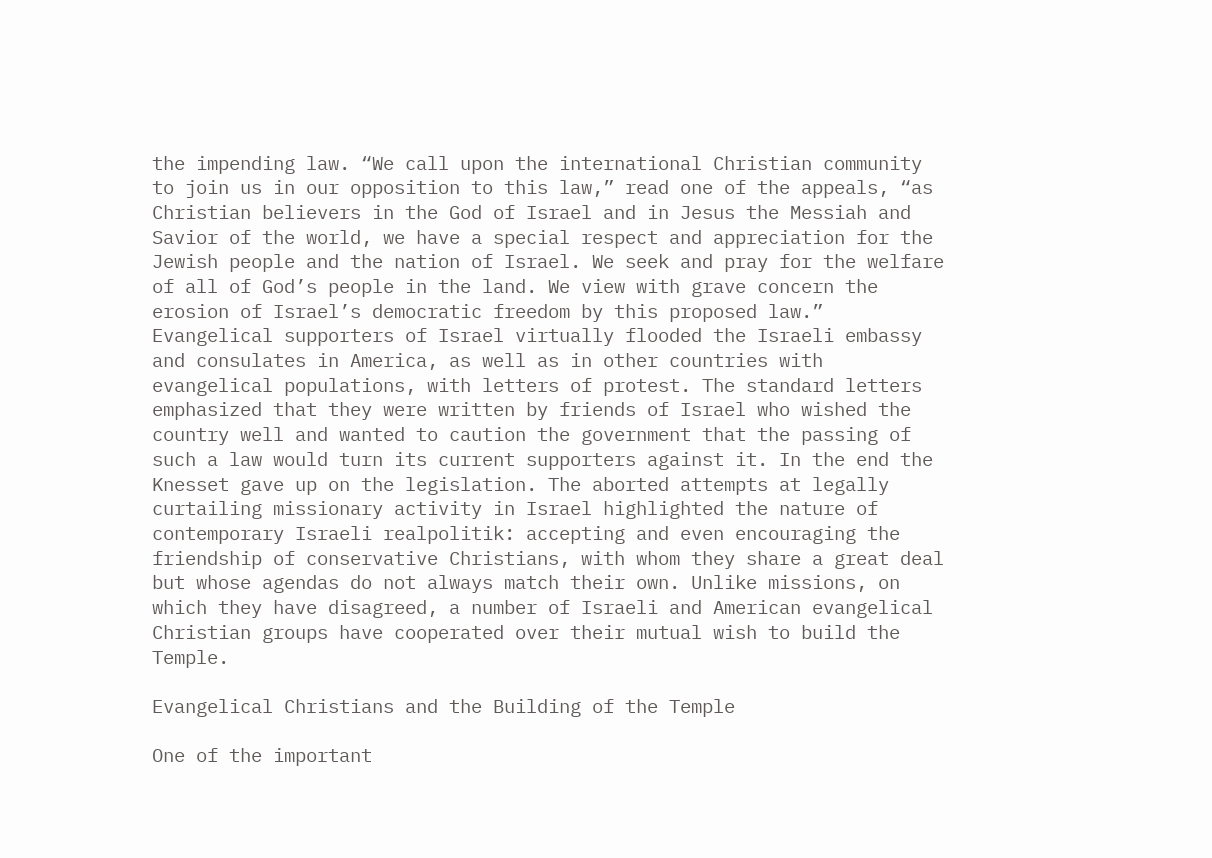the impending law. “We call upon the international Christian community to join us in our opposition to this law,” read one of the appeals, “as Christian believers in the God of Israel and in Jesus the Messiah and Savior of the world, we have a special respect and appreciation for the Jewish people and the nation of Israel. We seek and pray for the welfare of all of God’s people in the land. We view with grave concern the erosion of Israel’s democratic freedom by this proposed law.” Evangelical supporters of Israel virtually flooded the Israeli embassy and consulates in America, as well as in other countries with evangelical populations, with letters of protest. The standard letters emphasized that they were written by friends of Israel who wished the country well and wanted to caution the government that the passing of such a law would turn its current supporters against it. In the end the Knesset gave up on the legislation. The aborted attempts at legally curtailing missionary activity in Israel highlighted the nature of contemporary Israeli realpolitik: accepting and even encouraging the friendship of conservative Christians, with whom they share a great deal but whose agendas do not always match their own. Unlike missions, on which they have disagreed, a number of Israeli and American evangelical Christian groups have cooperated over their mutual wish to build the Temple.

Evangelical Christians and the Building of the Temple

One of the important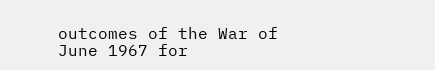outcomes of the War of June 1967 for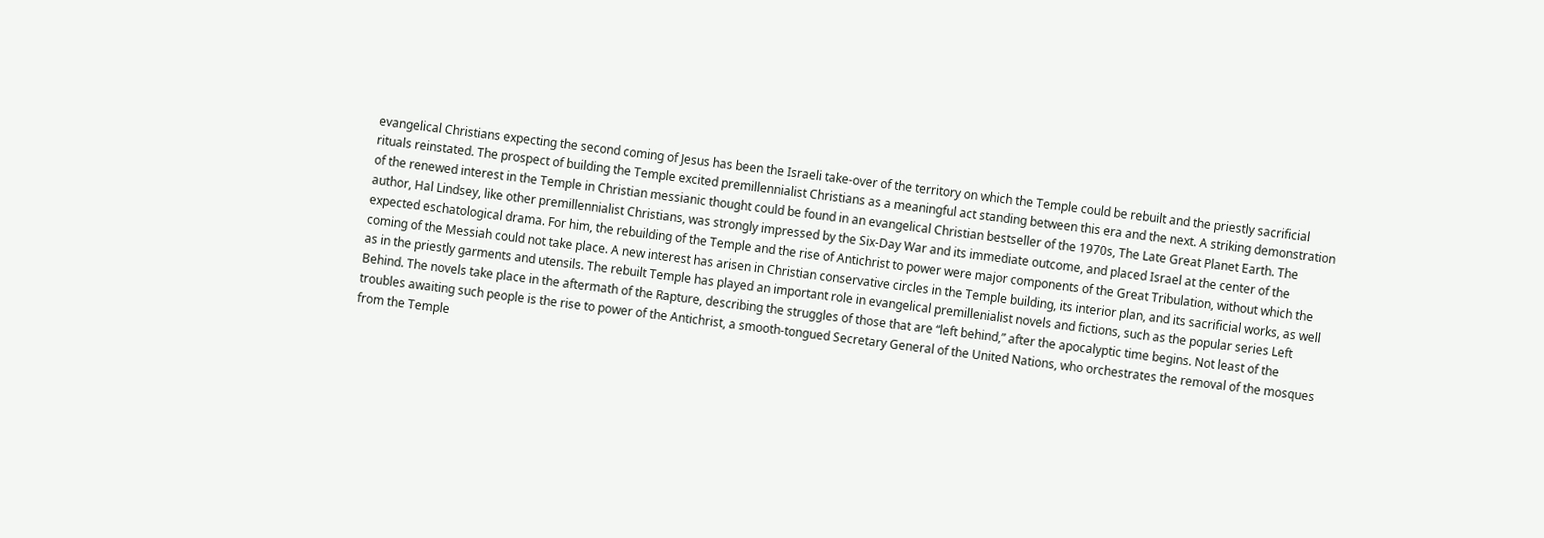evangelical Christians expecting the second coming of Jesus has been the Israeli take-over of the territory on which the Temple could be rebuilt and the priestly sacrificial rituals reinstated. The prospect of building the Temple excited premillennialist Christians as a meaningful act standing between this era and the next. A striking demonstration of the renewed interest in the Temple in Christian messianic thought could be found in an evangelical Christian bestseller of the 1970s, The Late Great Planet Earth. The author, Hal Lindsey, like other premillennialist Christians, was strongly impressed by the Six-Day War and its immediate outcome, and placed Israel at the center of the expected eschatological drama. For him, the rebuilding of the Temple and the rise of Antichrist to power were major components of the Great Tribulation, without which the coming of the Messiah could not take place. A new interest has arisen in Christian conservative circles in the Temple building, its interior plan, and its sacrificial works, as well as in the priestly garments and utensils. The rebuilt Temple has played an important role in evangelical premillenialist novels and fictions, such as the popular series Left Behind. The novels take place in the aftermath of the Rapture, describing the struggles of those that are “left behind,” after the apocalyptic time begins. Not least of the troubles awaiting such people is the rise to power of the Antichrist, a smooth-tongued Secretary General of the United Nations, who orchestrates the removal of the mosques from the Temple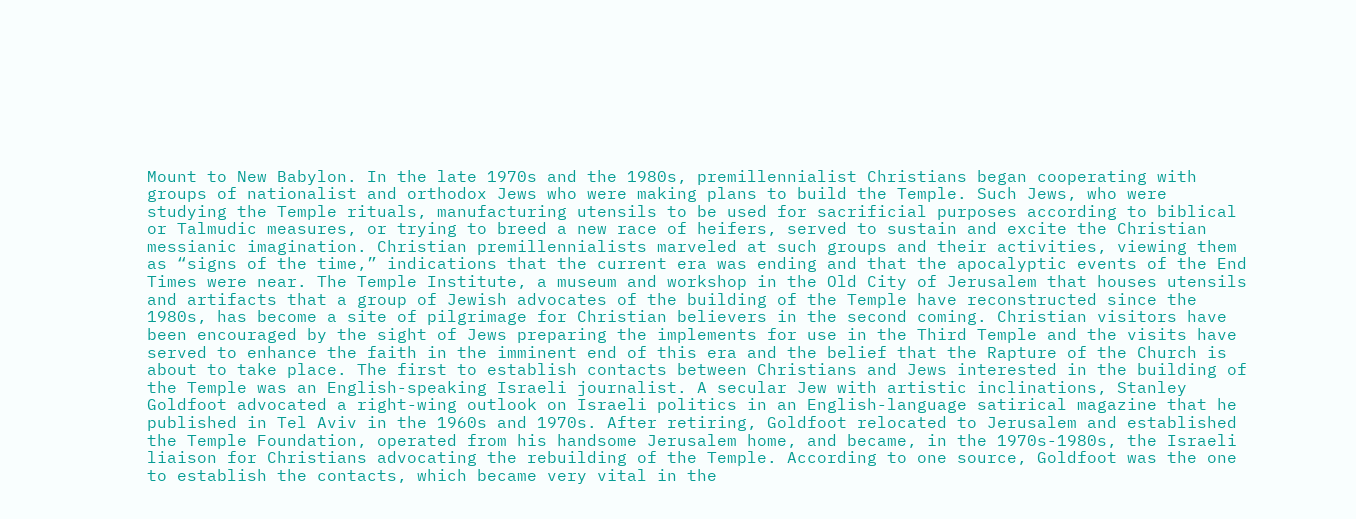Mount to New Babylon. In the late 1970s and the 1980s, premillennialist Christians began cooperating with groups of nationalist and orthodox Jews who were making plans to build the Temple. Such Jews, who were studying the Temple rituals, manufacturing utensils to be used for sacrificial purposes according to biblical or Talmudic measures, or trying to breed a new race of heifers, served to sustain and excite the Christian messianic imagination. Christian premillennialists marveled at such groups and their activities, viewing them as “signs of the time,” indications that the current era was ending and that the apocalyptic events of the End Times were near. The Temple Institute, a museum and workshop in the Old City of Jerusalem that houses utensils and artifacts that a group of Jewish advocates of the building of the Temple have reconstructed since the 1980s, has become a site of pilgrimage for Christian believers in the second coming. Christian visitors have been encouraged by the sight of Jews preparing the implements for use in the Third Temple and the visits have served to enhance the faith in the imminent end of this era and the belief that the Rapture of the Church is about to take place. The first to establish contacts between Christians and Jews interested in the building of the Temple was an English-speaking Israeli journalist. A secular Jew with artistic inclinations, Stanley Goldfoot advocated a right-wing outlook on Israeli politics in an English-language satirical magazine that he published in Tel Aviv in the 1960s and 1970s. After retiring, Goldfoot relocated to Jerusalem and established the Temple Foundation, operated from his handsome Jerusalem home, and became, in the 1970s-1980s, the Israeli liaison for Christians advocating the rebuilding of the Temple. According to one source, Goldfoot was the one to establish the contacts, which became very vital in the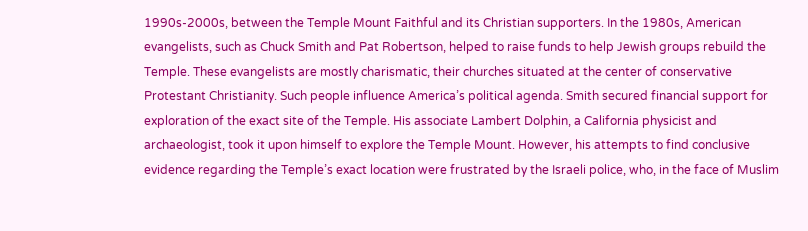1990s-2000s, between the Temple Mount Faithful and its Christian supporters. In the 1980s, American evangelists, such as Chuck Smith and Pat Robertson, helped to raise funds to help Jewish groups rebuild the Temple. These evangelists are mostly charismatic, their churches situated at the center of conservative Protestant Christianity. Such people influence America’s political agenda. Smith secured financial support for exploration of the exact site of the Temple. His associate Lambert Dolphin, a California physicist and archaeologist, took it upon himself to explore the Temple Mount. However, his attempts to find conclusive evidence regarding the Temple’s exact location were frustrated by the Israeli police, who, in the face of Muslim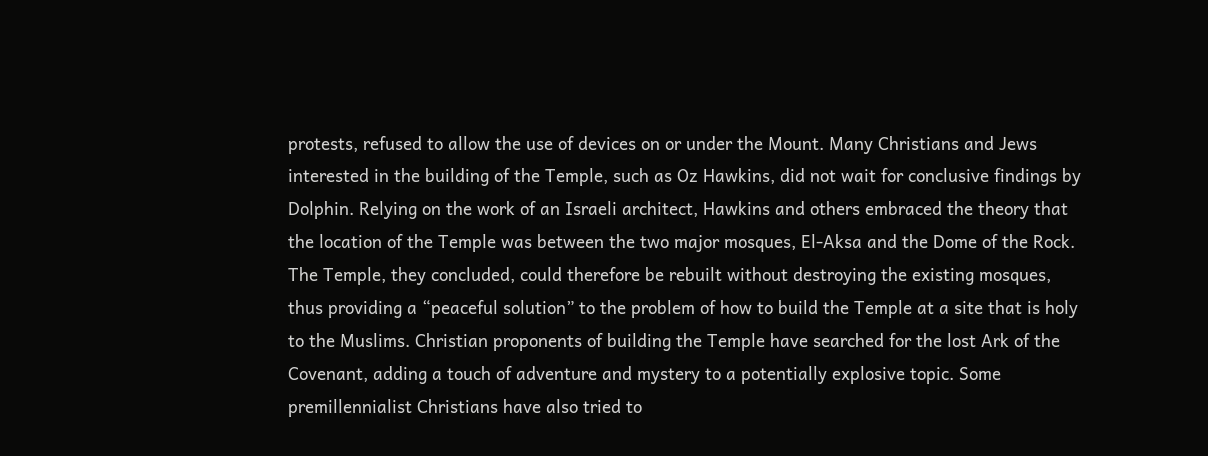protests, refused to allow the use of devices on or under the Mount. Many Christians and Jews interested in the building of the Temple, such as Oz Hawkins, did not wait for conclusive findings by Dolphin. Relying on the work of an Israeli architect, Hawkins and others embraced the theory that the location of the Temple was between the two major mosques, El-Aksa and the Dome of the Rock. The Temple, they concluded, could therefore be rebuilt without destroying the existing mosques, thus providing a “peaceful solution” to the problem of how to build the Temple at a site that is holy to the Muslims. Christian proponents of building the Temple have searched for the lost Ark of the Covenant, adding a touch of adventure and mystery to a potentially explosive topic. Some premillennialist Christians have also tried to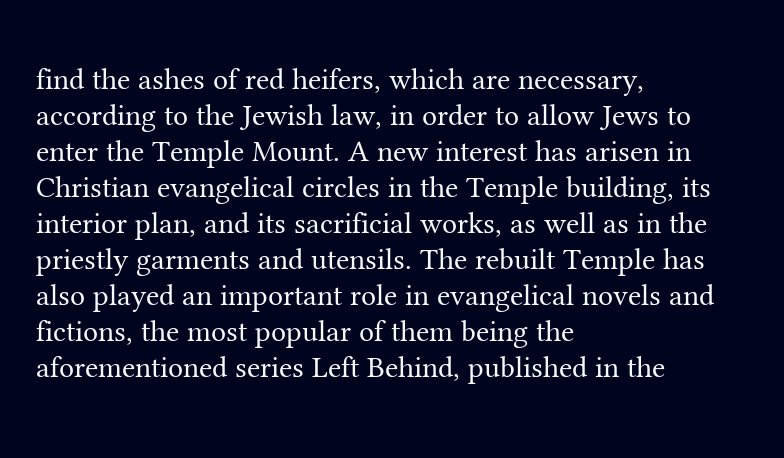find the ashes of red heifers, which are necessary, according to the Jewish law, in order to allow Jews to enter the Temple Mount. A new interest has arisen in Christian evangelical circles in the Temple building, its interior plan, and its sacrificial works, as well as in the priestly garments and utensils. The rebuilt Temple has also played an important role in evangelical novels and fictions, the most popular of them being the aforementioned series Left Behind, published in the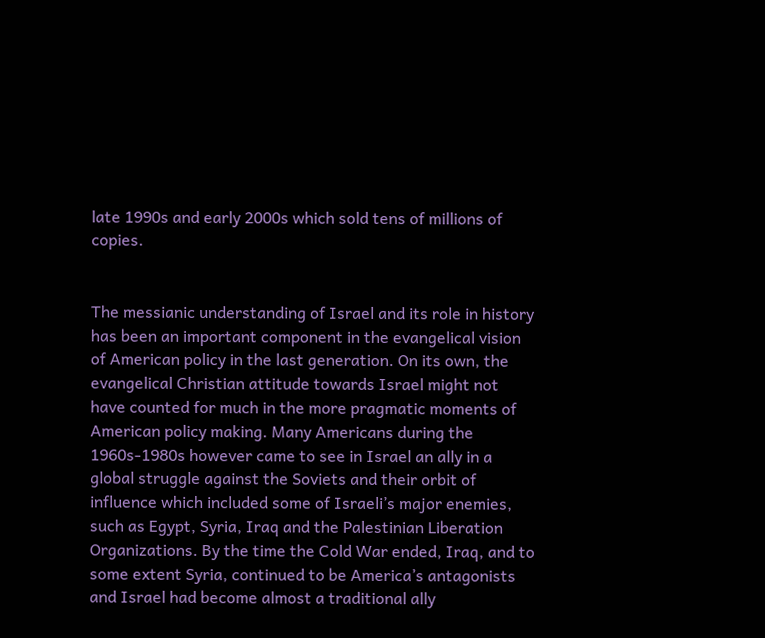late 1990s and early 2000s which sold tens of millions of copies.


The messianic understanding of Israel and its role in history has been an important component in the evangelical vision of American policy in the last generation. On its own, the evangelical Christian attitude towards Israel might not have counted for much in the more pragmatic moments of American policy making. Many Americans during the 1960s-1980s however came to see in Israel an ally in a global struggle against the Soviets and their orbit of influence which included some of Israeli’s major enemies, such as Egypt, Syria, Iraq and the Palestinian Liberation Organizations. By the time the Cold War ended, Iraq, and to some extent Syria, continued to be America’s antagonists and Israel had become almost a traditional ally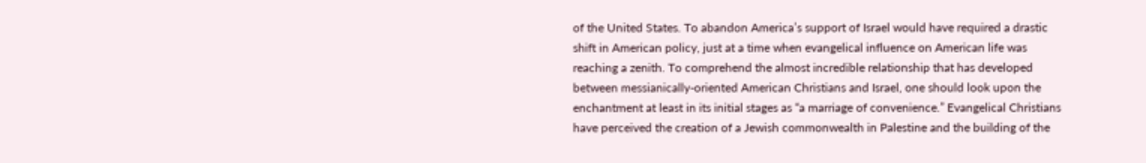of the United States. To abandon America’s support of Israel would have required a drastic shift in American policy, just at a time when evangelical influence on American life was reaching a zenith. To comprehend the almost incredible relationship that has developed between messianically-oriented American Christians and Israel, one should look upon the enchantment at least in its initial stages as “a marriage of convenience.” Evangelical Christians have perceived the creation of a Jewish commonwealth in Palestine and the building of the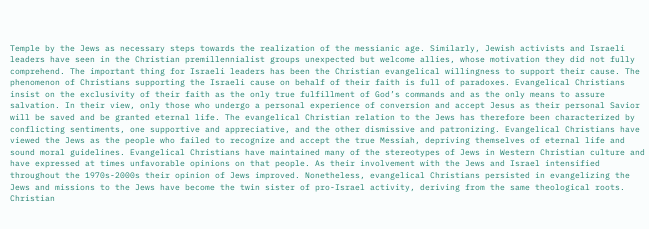Temple by the Jews as necessary steps towards the realization of the messianic age. Similarly, Jewish activists and Israeli leaders have seen in the Christian premillennialist groups unexpected but welcome allies, whose motivation they did not fully comprehend. The important thing for Israeli leaders has been the Christian evangelical willingness to support their cause. The phenomenon of Christians supporting the Israeli cause on behalf of their faith is full of paradoxes. Evangelical Christians insist on the exclusivity of their faith as the only true fulfillment of God’s commands and as the only means to assure salvation. In their view, only those who undergo a personal experience of conversion and accept Jesus as their personal Savior will be saved and be granted eternal life. The evangelical Christian relation to the Jews has therefore been characterized by conflicting sentiments, one supportive and appreciative, and the other dismissive and patronizing. Evangelical Christians have viewed the Jews as the people who failed to recognize and accept the true Messiah, depriving themselves of eternal life and sound moral guidelines. Evangelical Christians have maintained many of the stereotypes of Jews in Western Christian culture and have expressed at times unfavorable opinions on that people. As their involvement with the Jews and Israel intensified throughout the 1970s-2000s their opinion of Jews improved. Nonetheless, evangelical Christians persisted in evangelizing the Jews and missions to the Jews have become the twin sister of pro-Israel activity, deriving from the same theological roots. Christian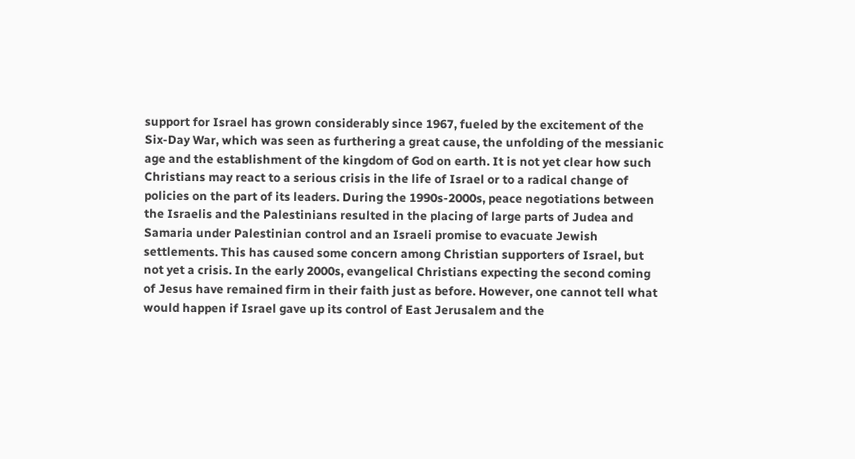support for Israel has grown considerably since 1967, fueled by the excitement of the Six-Day War, which was seen as furthering a great cause, the unfolding of the messianic age and the establishment of the kingdom of God on earth. It is not yet clear how such Christians may react to a serious crisis in the life of Israel or to a radical change of policies on the part of its leaders. During the 1990s-2000s, peace negotiations between the Israelis and the Palestinians resulted in the placing of large parts of Judea and Samaria under Palestinian control and an Israeli promise to evacuate Jewish settlements. This has caused some concern among Christian supporters of Israel, but not yet a crisis. In the early 2000s, evangelical Christians expecting the second coming of Jesus have remained firm in their faith just as before. However, one cannot tell what would happen if Israel gave up its control of East Jerusalem and the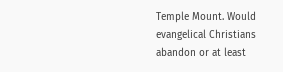Temple Mount. Would evangelical Christians abandon or at least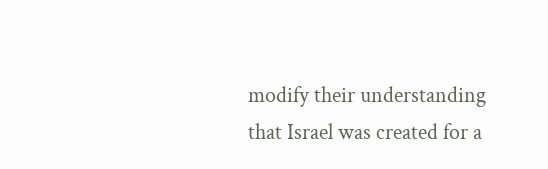modify their understanding that Israel was created for a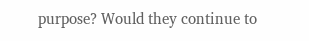purpose? Would they continue to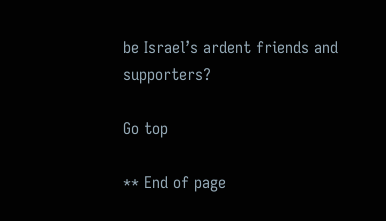be Israel’s ardent friends and supporters?

Go top

** End of page